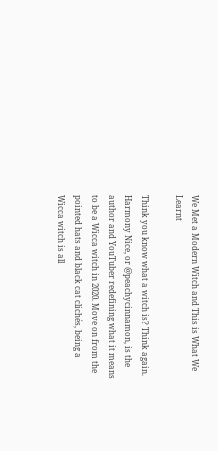We Met a Modern Witch and This is What We Learnt

Think you know what a witch is? Think again. Harmony Nice, or @peachycinnamon, is the author and YouTuber redefining what it means to be a Wicca witch in 2020. Move on from the pointed hats and black cat clichés, being a Wicca witch is all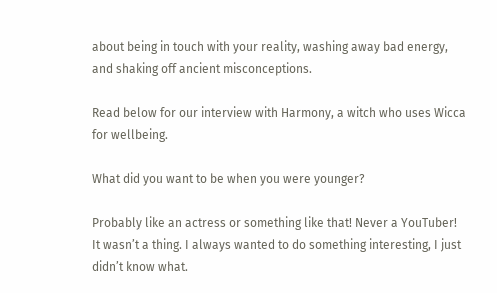about being in touch with your reality, washing away bad energy, and shaking off ancient misconceptions.

Read below for our interview with Harmony, a witch who uses Wicca for wellbeing.

What did you want to be when you were younger?

Probably like an actress or something like that! Never a YouTuber! It wasn’t a thing. I always wanted to do something interesting, I just didn’t know what.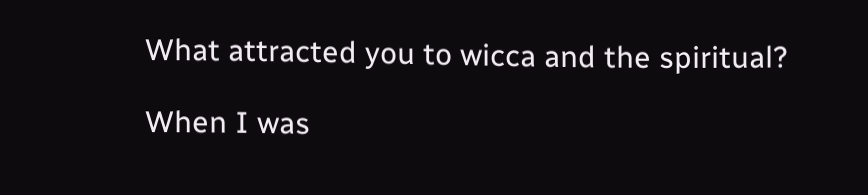What attracted you to wicca and the spiritual?

When I was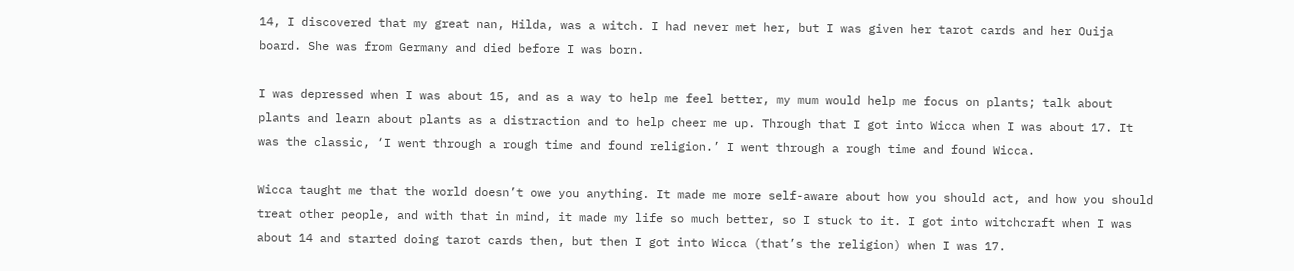14, I discovered that my great nan, Hilda, was a witch. I had never met her, but I was given her tarot cards and her Ouija board. She was from Germany and died before I was born.

I was depressed when I was about 15, and as a way to help me feel better, my mum would help me focus on plants; talk about plants and learn about plants as a distraction and to help cheer me up. Through that I got into Wicca when I was about 17. It was the classic, ‘I went through a rough time and found religion.’ I went through a rough time and found Wicca.

Wicca taught me that the world doesn’t owe you anything. It made me more self-aware about how you should act, and how you should treat other people, and with that in mind, it made my life so much better, so I stuck to it. I got into witchcraft when I was about 14 and started doing tarot cards then, but then I got into Wicca (that’s the religion) when I was 17.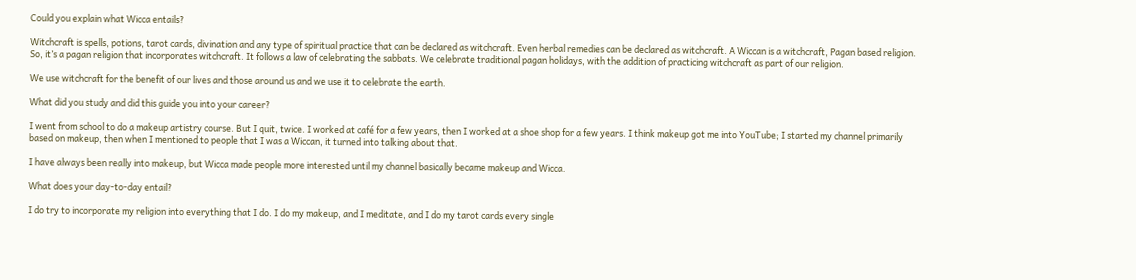Could you explain what Wicca entails?

Witchcraft is spells, potions, tarot cards, divination and any type of spiritual practice that can be declared as witchcraft. Even herbal remedies can be declared as witchcraft. A Wiccan is a witchcraft, Pagan based religion. So, it’s a pagan religion that incorporates witchcraft. It follows a law of celebrating the sabbats. We celebrate traditional pagan holidays, with the addition of practicing witchcraft as part of our religion.

We use witchcraft for the benefit of our lives and those around us and we use it to celebrate the earth.

What did you study and did this guide you into your career?

I went from school to do a makeup artistry course. But I quit, twice. I worked at café for a few years, then I worked at a shoe shop for a few years. I think makeup got me into YouTube; I started my channel primarily based on makeup, then when I mentioned to people that I was a Wiccan, it turned into talking about that.

I have always been really into makeup, but Wicca made people more interested until my channel basically became makeup and Wicca.

What does your day-to-day entail?

I do try to incorporate my religion into everything that I do. I do my makeup, and I meditate, and I do my tarot cards every single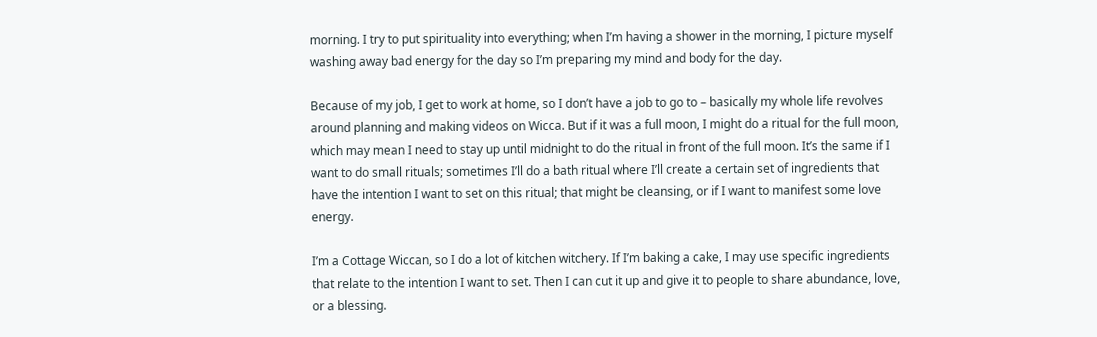morning. I try to put spirituality into everything; when I’m having a shower in the morning, I picture myself washing away bad energy for the day so I’m preparing my mind and body for the day.

Because of my job, I get to work at home, so I don’t have a job to go to – basically my whole life revolves around planning and making videos on Wicca. But if it was a full moon, I might do a ritual for the full moon, which may mean I need to stay up until midnight to do the ritual in front of the full moon. It’s the same if I want to do small rituals; sometimes I’ll do a bath ritual where I’ll create a certain set of ingredients that have the intention I want to set on this ritual; that might be cleansing, or if I want to manifest some love energy.

I’m a Cottage Wiccan, so I do a lot of kitchen witchery. If I’m baking a cake, I may use specific ingredients that relate to the intention I want to set. Then I can cut it up and give it to people to share abundance, love, or a blessing.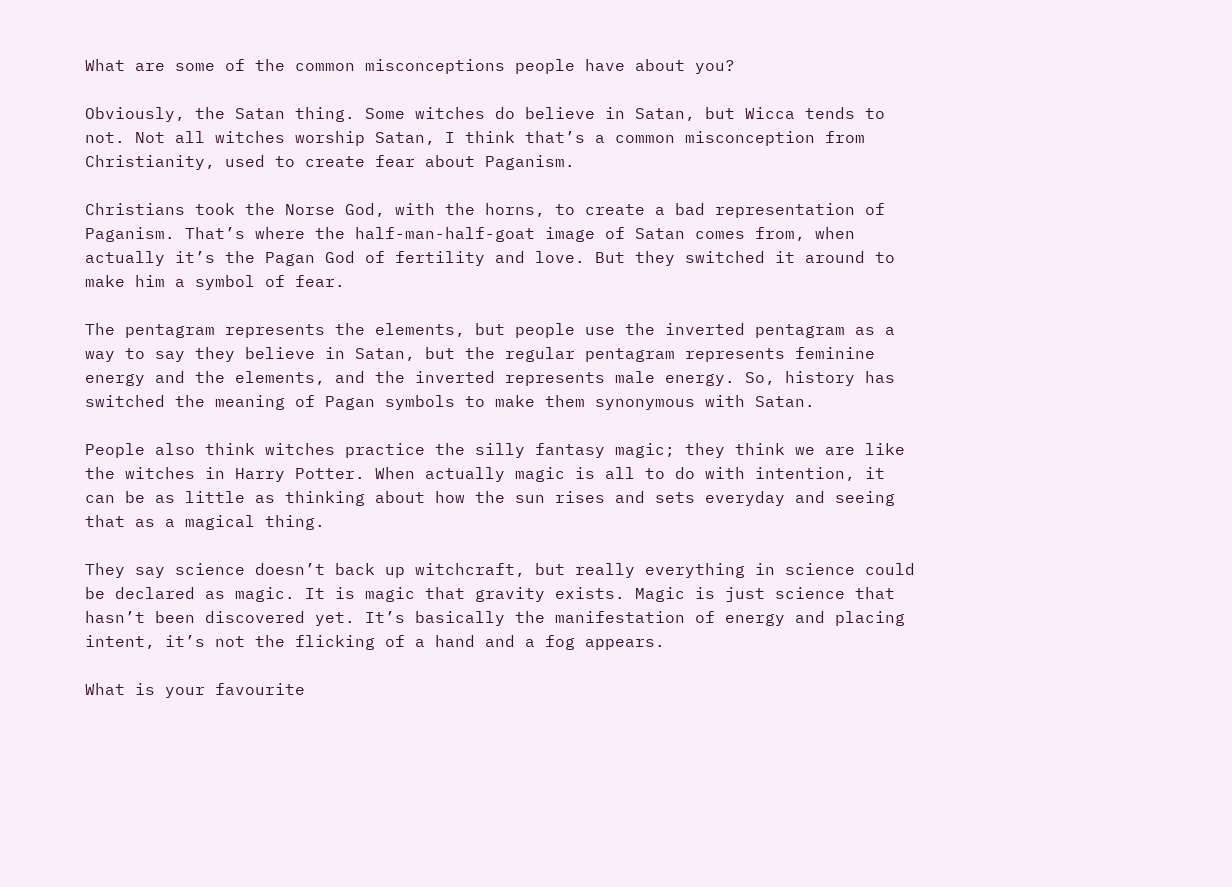What are some of the common misconceptions people have about you?

Obviously, the Satan thing. Some witches do believe in Satan, but Wicca tends to not. Not all witches worship Satan, I think that’s a common misconception from Christianity, used to create fear about Paganism.

Christians took the Norse God, with the horns, to create a bad representation of Paganism. That’s where the half-man-half-goat image of Satan comes from, when actually it’s the Pagan God of fertility and love. But they switched it around to make him a symbol of fear.

The pentagram represents the elements, but people use the inverted pentagram as a way to say they believe in Satan, but the regular pentagram represents feminine energy and the elements, and the inverted represents male energy. So, history has switched the meaning of Pagan symbols to make them synonymous with Satan.

People also think witches practice the silly fantasy magic; they think we are like the witches in Harry Potter. When actually magic is all to do with intention, it can be as little as thinking about how the sun rises and sets everyday and seeing that as a magical thing.

They say science doesn’t back up witchcraft, but really everything in science could be declared as magic. It is magic that gravity exists. Magic is just science that hasn’t been discovered yet. It’s basically the manifestation of energy and placing intent, it’s not the flicking of a hand and a fog appears.

What is your favourite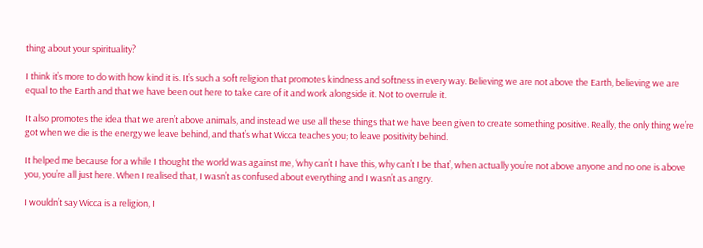thing about your spirituality?

I think it’s more to do with how kind it is. It’s such a soft religion that promotes kindness and softness in every way. Believing we are not above the Earth, believing we are equal to the Earth and that we have been out here to take care of it and work alongside it. Not to overrule it.

It also promotes the idea that we aren’t above animals, and instead we use all these things that we have been given to create something positive. Really, the only thing we’re got when we die is the energy we leave behind, and that’s what Wicca teaches you; to leave positivity behind.

It helped me because for a while I thought the world was against me, ‘why can’t I have this, why can’t I be that’, when actually you’re not above anyone and no one is above you, you’re all just here. When I realised that, I wasn’t as confused about everything and I wasn’t as angry.

I wouldn’t say Wicca is a religion, I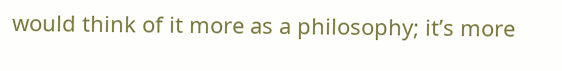would think of it more as a philosophy; it’s more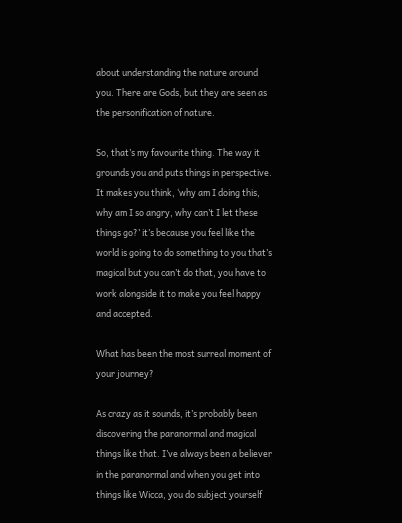about understanding the nature around you. There are Gods, but they are seen as the personification of nature.

So, that’s my favourite thing. The way it grounds you and puts things in perspective. It makes you think, ‘why am I doing this, why am I so angry, why can’t I let these things go?’ it’s because you feel like the world is going to do something to you that’s magical but you can’t do that, you have to work alongside it to make you feel happy and accepted.

What has been the most surreal moment of your journey?

As crazy as it sounds, it’s probably been discovering the paranormal and magical things like that. I’ve always been a believer in the paranormal and when you get into things like Wicca, you do subject yourself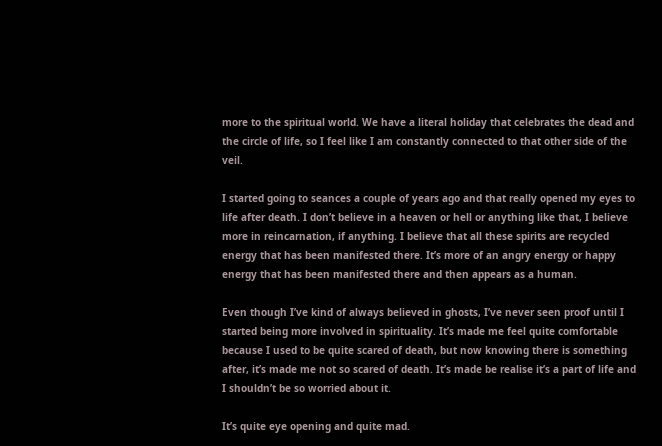more to the spiritual world. We have a literal holiday that celebrates the dead and the circle of life, so I feel like I am constantly connected to that other side of the veil.

I started going to seances a couple of years ago and that really opened my eyes to life after death. I don’t believe in a heaven or hell or anything like that, I believe more in reincarnation, if anything. I believe that all these spirits are recycled energy that has been manifested there. It’s more of an angry energy or happy energy that has been manifested there and then appears as a human.

Even though I’ve kind of always believed in ghosts, I’ve never seen proof until I started being more involved in spirituality. It’s made me feel quite comfortable because I used to be quite scared of death, but now knowing there is something after, it’s made me not so scared of death. It’s made be realise it’s a part of life and I shouldn’t be so worried about it.

It’s quite eye opening and quite mad.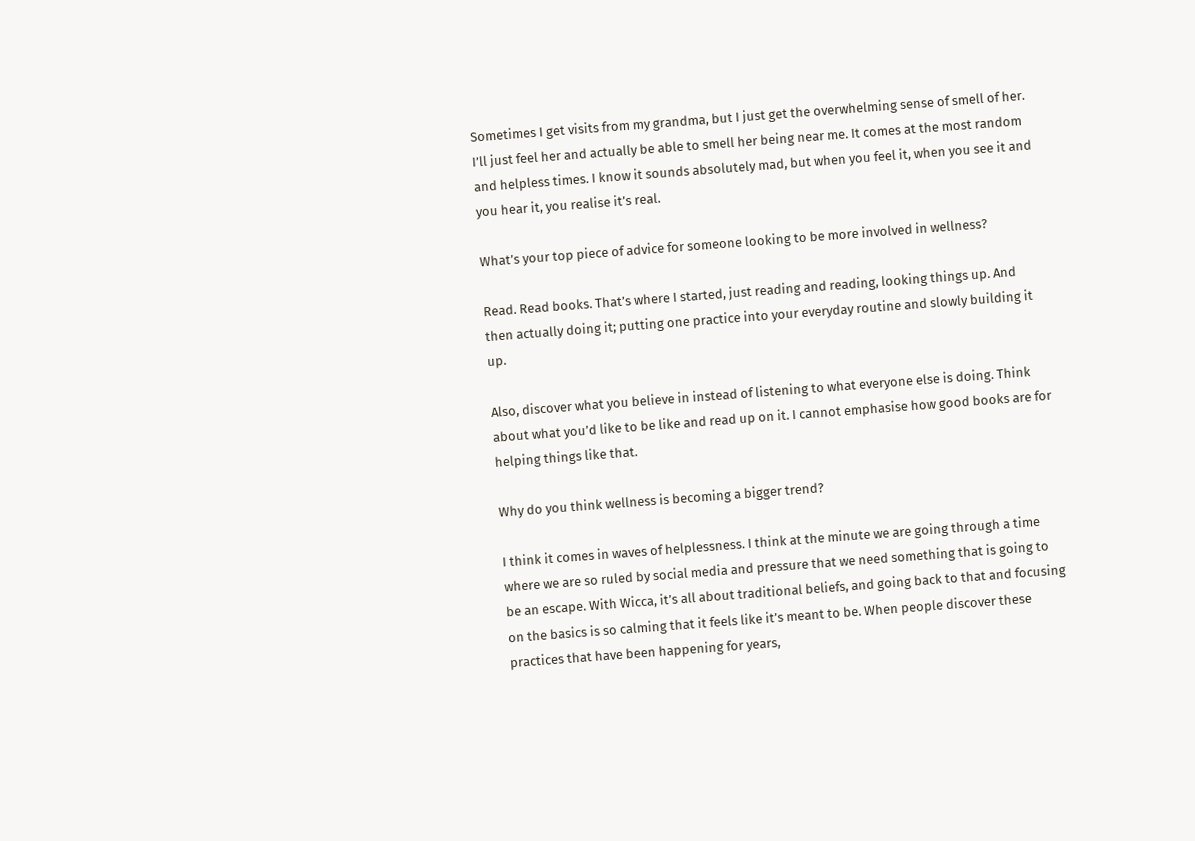Sometimes I get visits from my grandma, but I just get the overwhelming sense of smell of her. I’ll just feel her and actually be able to smell her being near me. It comes at the most random and helpless times. I know it sounds absolutely mad, but when you feel it, when you see it and you hear it, you realise it’s real.

What’s your top piece of advice for someone looking to be more involved in wellness?

Read. Read books. That’s where I started, just reading and reading, looking things up. And then actually doing it; putting one practice into your everyday routine and slowly building it up.

Also, discover what you believe in instead of listening to what everyone else is doing. Think about what you’d like to be like and read up on it. I cannot emphasise how good books are for helping things like that.

Why do you think wellness is becoming a bigger trend?

I think it comes in waves of helplessness. I think at the minute we are going through a time where we are so ruled by social media and pressure that we need something that is going to be an escape. With Wicca, it’s all about traditional beliefs, and going back to that and focusing on the basics is so calming that it feels like it’s meant to be. When people discover these practices that have been happening for years,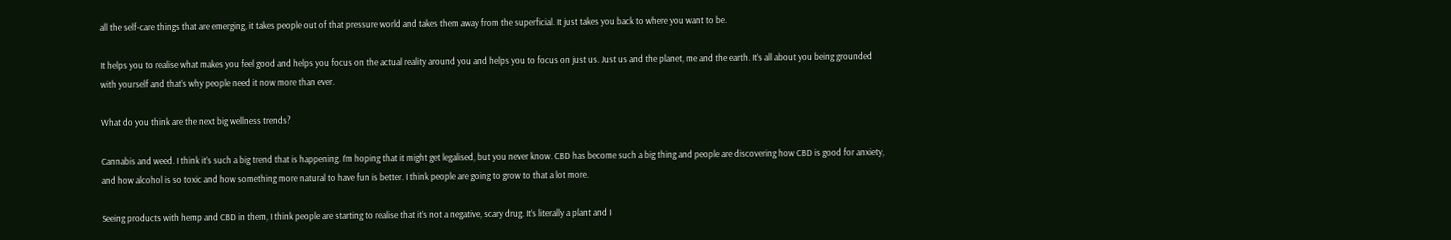all the self-care things that are emerging, it takes people out of that pressure world and takes them away from the superficial. It just takes you back to where you want to be.

It helps you to realise what makes you feel good and helps you focus on the actual reality around you and helps you to focus on just us. Just us and the planet, me and the earth. It’s all about you being grounded with yourself and that’s why people need it now more than ever.

What do you think are the next big wellness trends?

Cannabis and weed. I think it’s such a big trend that is happening. I’m hoping that it might get legalised, but you never know. CBD has become such a big thing and people are discovering how CBD is good for anxiety, and how alcohol is so toxic and how something more natural to have fun is better. I think people are going to grow to that a lot more.

Seeing products with hemp and CBD in them, I think people are starting to realise that it’s not a negative, scary drug. It’s literally a plant and I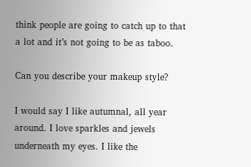think people are going to catch up to that a lot and it’s not going to be as taboo.

Can you describe your makeup style?

I would say I like autumnal, all year around. I love sparkles and jewels underneath my eyes. I like the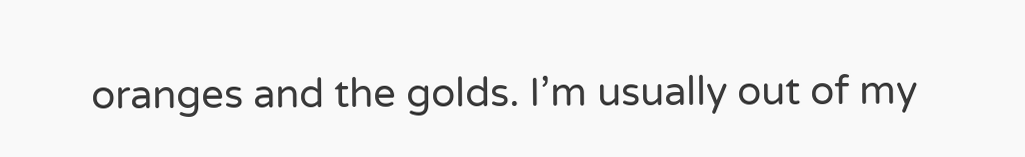oranges and the golds. I’m usually out of my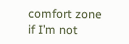comfort zone if I’m not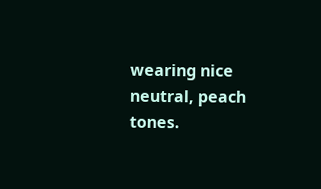wearing nice neutral, peach tones.